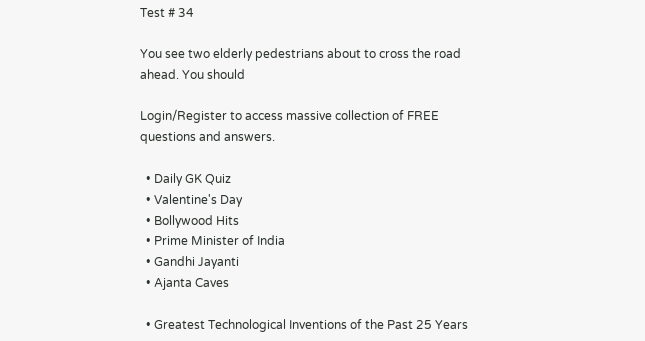Test # 34

You see two elderly pedestrians about to cross the road ahead. You should

Login/Register to access massive collection of FREE questions and answers.

  • Daily GK Quiz
  • Valentine's Day
  • Bollywood Hits
  • Prime Minister of India
  • Gandhi Jayanti
  • Ajanta Caves

  • Greatest Technological Inventions of the Past 25 Years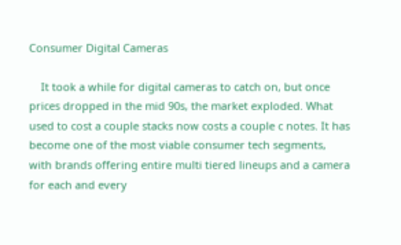Consumer Digital Cameras

    It took a while for digital cameras to catch on, but once prices dropped in the mid 90s, the market exploded. What used to cost a couple stacks now costs a couple c notes. It has become one of the most viable consumer tech segments, with brands offering entire multi tiered lineups and a camera for each and every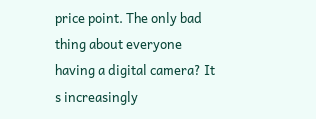price point. The only bad thing about everyone having a digital camera? It s increasingly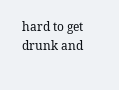hard to get drunk and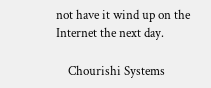not have it wind up on the Internet the next day.

    Chourishi Systems